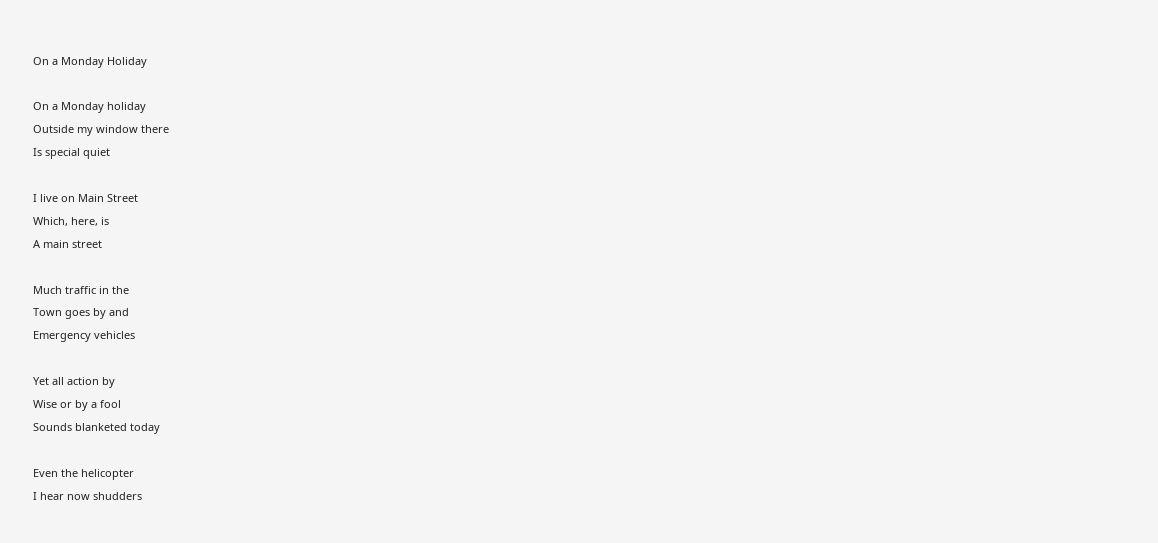On a Monday Holiday

On a Monday holiday
Outside my window there
Is special quiet

I live on Main Street
Which, here, is
A main street

Much traffic in the
Town goes by and
Emergency vehicles

Yet all action by
Wise or by a fool
Sounds blanketed today

Even the helicopter
I hear now shudders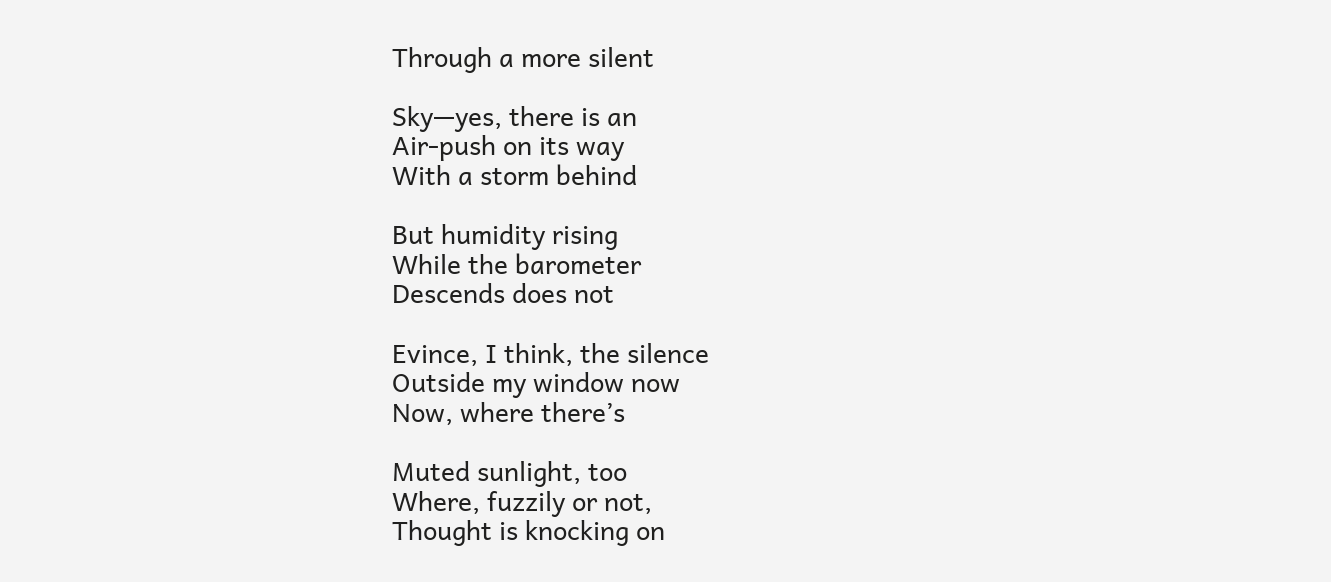Through a more silent

Sky—yes, there is an
Air-push on its way
With a storm behind

But humidity rising
While the barometer
Descends does not

Evince, I think, the silence
Outside my window now
Now, where there’s

Muted sunlight, too
Where, fuzzily or not,
Thought is knocking on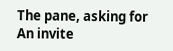The pane, asking for
An invite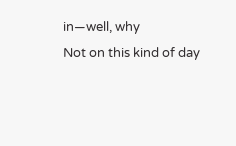in—well, why
Not on this kind of day